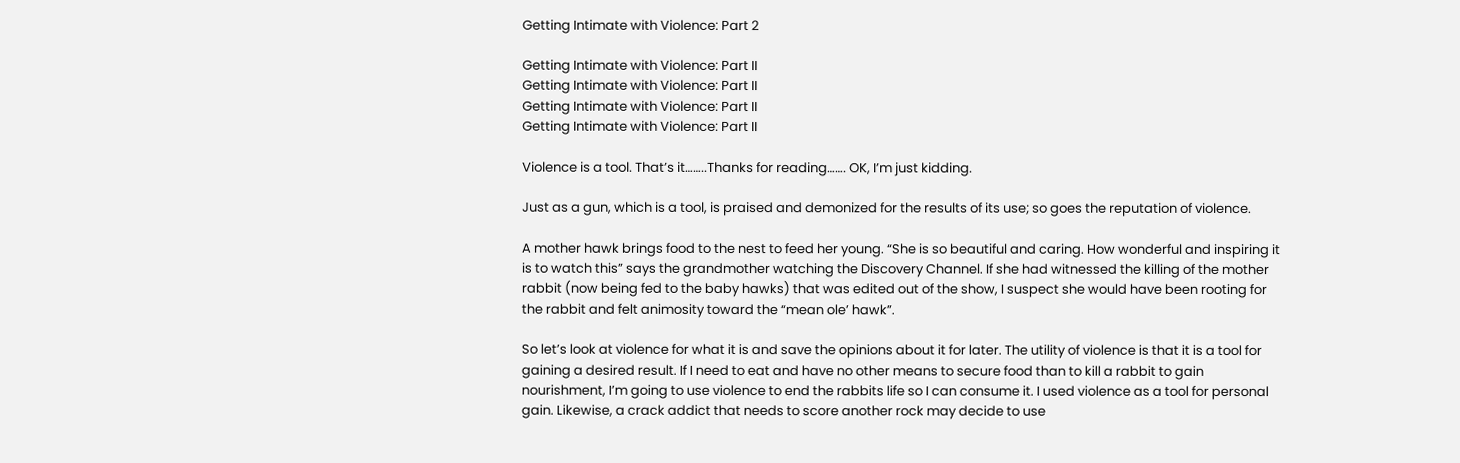Getting Intimate with Violence: Part 2

Getting Intimate with Violence: Part II
Getting Intimate with Violence: Part II
Getting Intimate with Violence: Part II
Getting Intimate with Violence: Part II

Violence is a tool. That’s it……..Thanks for reading……. OK, I’m just kidding.

Just as a gun, which is a tool, is praised and demonized for the results of its use; so goes the reputation of violence.

A mother hawk brings food to the nest to feed her young. “She is so beautiful and caring. How wonderful and inspiring it is to watch this” says the grandmother watching the Discovery Channel. If she had witnessed the killing of the mother rabbit (now being fed to the baby hawks) that was edited out of the show, I suspect she would have been rooting for the rabbit and felt animosity toward the “mean ole’ hawk”.

So let’s look at violence for what it is and save the opinions about it for later. The utility of violence is that it is a tool for gaining a desired result. If I need to eat and have no other means to secure food than to kill a rabbit to gain nourishment, I’m going to use violence to end the rabbits life so I can consume it. I used violence as a tool for personal gain. Likewise, a crack addict that needs to score another rock may decide to use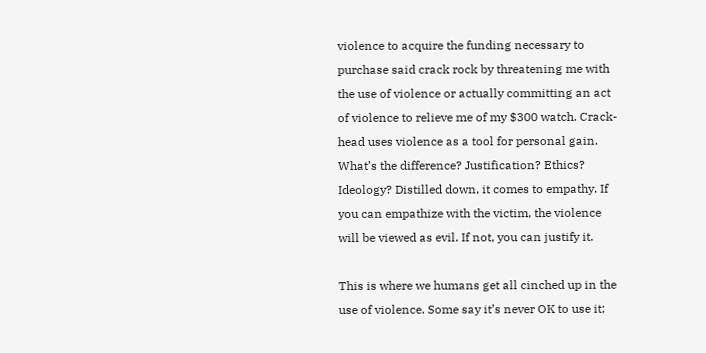violence to acquire the funding necessary to purchase said crack rock by threatening me with the use of violence or actually committing an act of violence to relieve me of my $300 watch. Crack-head uses violence as a tool for personal gain. What’s the difference? Justification? Ethics? Ideology? Distilled down, it comes to empathy. If you can empathize with the victim, the violence will be viewed as evil. If not, you can justify it.

This is where we humans get all cinched up in the use of violence. Some say it’s never OK to use it;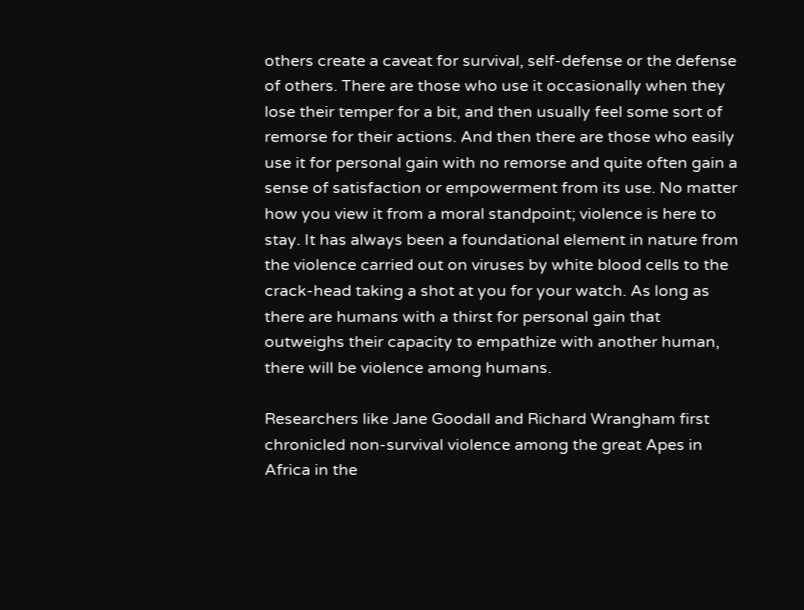others create a caveat for survival, self-defense or the defense of others. There are those who use it occasionally when they lose their temper for a bit, and then usually feel some sort of remorse for their actions. And then there are those who easily use it for personal gain with no remorse and quite often gain a sense of satisfaction or empowerment from its use. No matter how you view it from a moral standpoint; violence is here to stay. It has always been a foundational element in nature from the violence carried out on viruses by white blood cells to the crack-head taking a shot at you for your watch. As long as there are humans with a thirst for personal gain that outweighs their capacity to empathize with another human, there will be violence among humans.

Researchers like Jane Goodall and Richard Wrangham first chronicled non-survival violence among the great Apes in Africa in the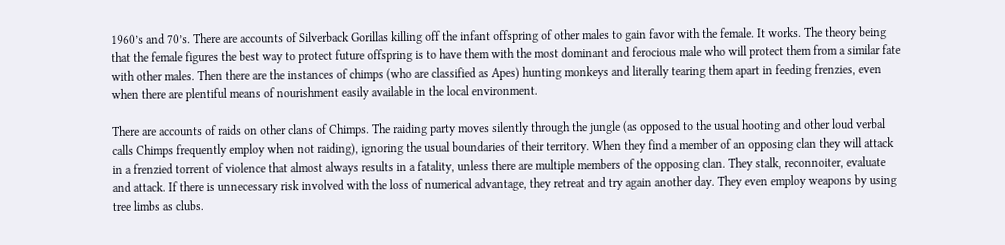1960’s and 70’s. There are accounts of Silverback Gorillas killing off the infant offspring of other males to gain favor with the female. It works. The theory being that the female figures the best way to protect future offspring is to have them with the most dominant and ferocious male who will protect them from a similar fate with other males. Then there are the instances of chimps (who are classified as Apes) hunting monkeys and literally tearing them apart in feeding frenzies, even when there are plentiful means of nourishment easily available in the local environment.

There are accounts of raids on other clans of Chimps. The raiding party moves silently through the jungle (as opposed to the usual hooting and other loud verbal calls Chimps frequently employ when not raiding), ignoring the usual boundaries of their territory. When they find a member of an opposing clan they will attack in a frenzied torrent of violence that almost always results in a fatality, unless there are multiple members of the opposing clan. They stalk, reconnoiter, evaluate and attack. If there is unnecessary risk involved with the loss of numerical advantage, they retreat and try again another day. They even employ weapons by using tree limbs as clubs.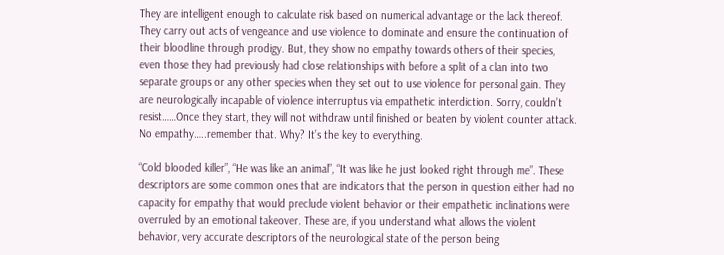They are intelligent enough to calculate risk based on numerical advantage or the lack thereof. They carry out acts of vengeance and use violence to dominate and ensure the continuation of their bloodline through prodigy. But, they show no empathy towards others of their species, even those they had previously had close relationships with before a split of a clan into two separate groups or any other species when they set out to use violence for personal gain. They are neurologically incapable of violence interruptus via empathetic interdiction. Sorry, couldn’t resist……Once they start, they will not withdraw until finished or beaten by violent counter attack. No empathy…..remember that. Why? It’s the key to everything.

“Cold blooded killer”, “He was like an animal”, “It was like he just looked right through me”. These descriptors are some common ones that are indicators that the person in question either had no capacity for empathy that would preclude violent behavior or their empathetic inclinations were overruled by an emotional takeover. These are, if you understand what allows the violent behavior, very accurate descriptors of the neurological state of the person being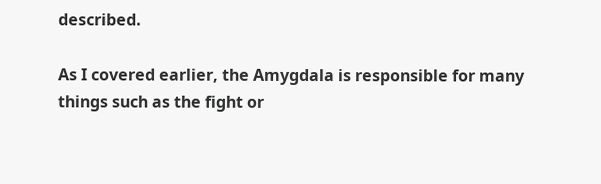described.

As I covered earlier, the Amygdala is responsible for many things such as the fight or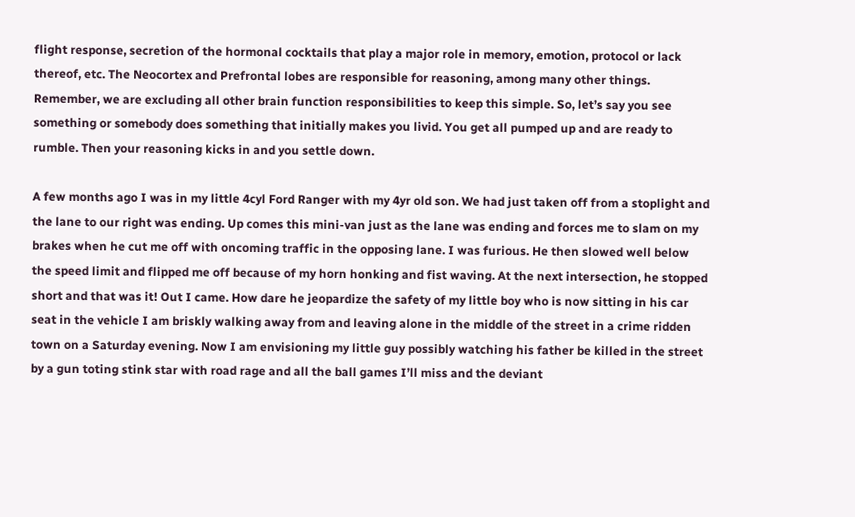flight response, secretion of the hormonal cocktails that play a major role in memory, emotion, protocol or lack thereof, etc. The Neocortex and Prefrontal lobes are responsible for reasoning, among many other things. Remember, we are excluding all other brain function responsibilities to keep this simple. So, let’s say you see something or somebody does something that initially makes you livid. You get all pumped up and are ready to rumble. Then your reasoning kicks in and you settle down.

A few months ago I was in my little 4cyl Ford Ranger with my 4yr old son. We had just taken off from a stoplight and the lane to our right was ending. Up comes this mini-van just as the lane was ending and forces me to slam on my brakes when he cut me off with oncoming traffic in the opposing lane. I was furious. He then slowed well below the speed limit and flipped me off because of my horn honking and fist waving. At the next intersection, he stopped short and that was it! Out I came. How dare he jeopardize the safety of my little boy who is now sitting in his car seat in the vehicle I am briskly walking away from and leaving alone in the middle of the street in a crime ridden town on a Saturday evening. Now I am envisioning my little guy possibly watching his father be killed in the street by a gun toting stink star with road rage and all the ball games I’ll miss and the deviant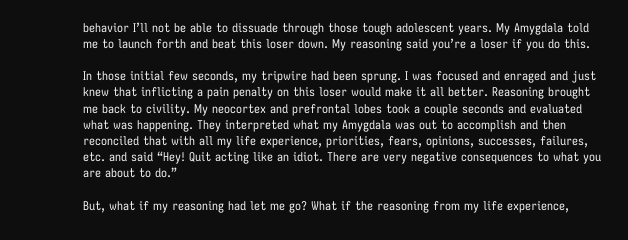behavior I’ll not be able to dissuade through those tough adolescent years. My Amygdala told me to launch forth and beat this loser down. My reasoning said you’re a loser if you do this.

In those initial few seconds, my tripwire had been sprung. I was focused and enraged and just knew that inflicting a pain penalty on this loser would make it all better. Reasoning brought me back to civility. My neocortex and prefrontal lobes took a couple seconds and evaluated what was happening. They interpreted what my Amygdala was out to accomplish and then reconciled that with all my life experience, priorities, fears, opinions, successes, failures, etc. and said “Hey! Quit acting like an idiot. There are very negative consequences to what you are about to do.”

But, what if my reasoning had let me go? What if the reasoning from my life experience,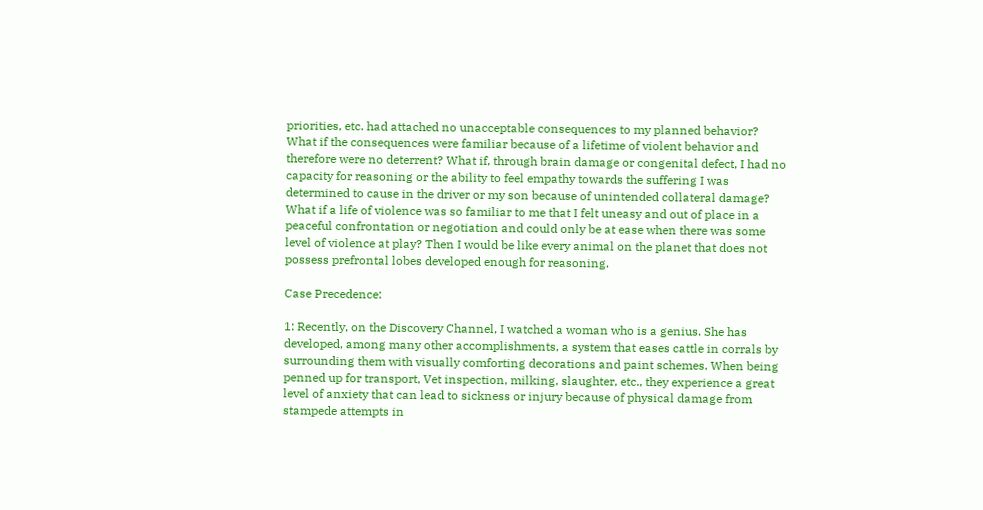priorities, etc. had attached no unacceptable consequences to my planned behavior? What if the consequences were familiar because of a lifetime of violent behavior and therefore were no deterrent? What if, through brain damage or congenital defect, I had no capacity for reasoning or the ability to feel empathy towards the suffering I was determined to cause in the driver or my son because of unintended collateral damage? What if a life of violence was so familiar to me that I felt uneasy and out of place in a peaceful confrontation or negotiation and could only be at ease when there was some level of violence at play? Then I would be like every animal on the planet that does not possess prefrontal lobes developed enough for reasoning.

Case Precedence:

1: Recently, on the Discovery Channel, I watched a woman who is a genius. She has developed, among many other accomplishments, a system that eases cattle in corrals by surrounding them with visually comforting decorations and paint schemes. When being penned up for transport, Vet inspection, milking, slaughter, etc., they experience a great level of anxiety that can lead to sickness or injury because of physical damage from stampede attempts in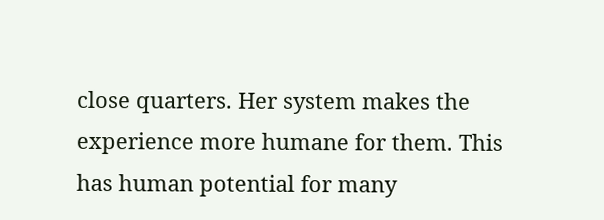close quarters. Her system makes the experience more humane for them. This has human potential for many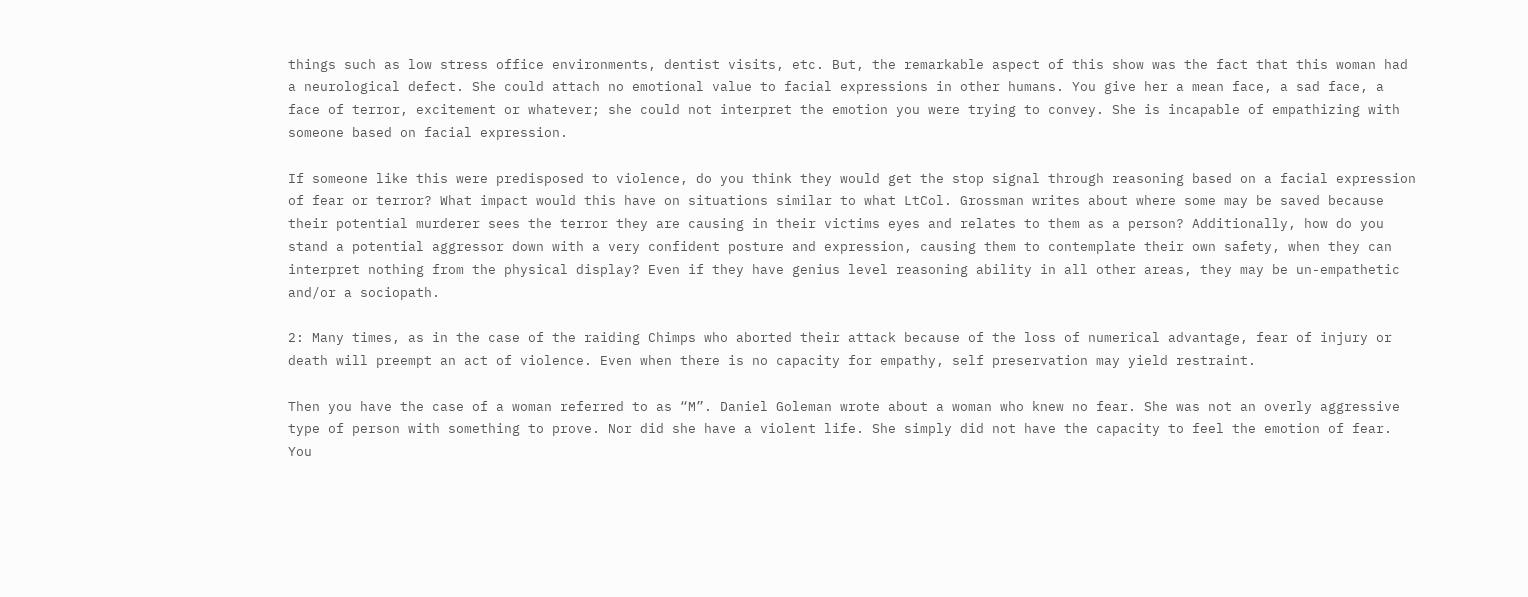things such as low stress office environments, dentist visits, etc. But, the remarkable aspect of this show was the fact that this woman had a neurological defect. She could attach no emotional value to facial expressions in other humans. You give her a mean face, a sad face, a face of terror, excitement or whatever; she could not interpret the emotion you were trying to convey. She is incapable of empathizing with someone based on facial expression.

If someone like this were predisposed to violence, do you think they would get the stop signal through reasoning based on a facial expression of fear or terror? What impact would this have on situations similar to what LtCol. Grossman writes about where some may be saved because their potential murderer sees the terror they are causing in their victims eyes and relates to them as a person? Additionally, how do you stand a potential aggressor down with a very confident posture and expression, causing them to contemplate their own safety, when they can interpret nothing from the physical display? Even if they have genius level reasoning ability in all other areas, they may be un-empathetic and/or a sociopath.

2: Many times, as in the case of the raiding Chimps who aborted their attack because of the loss of numerical advantage, fear of injury or death will preempt an act of violence. Even when there is no capacity for empathy, self preservation may yield restraint.

Then you have the case of a woman referred to as “M”. Daniel Goleman wrote about a woman who knew no fear. She was not an overly aggressive type of person with something to prove. Nor did she have a violent life. She simply did not have the capacity to feel the emotion of fear. You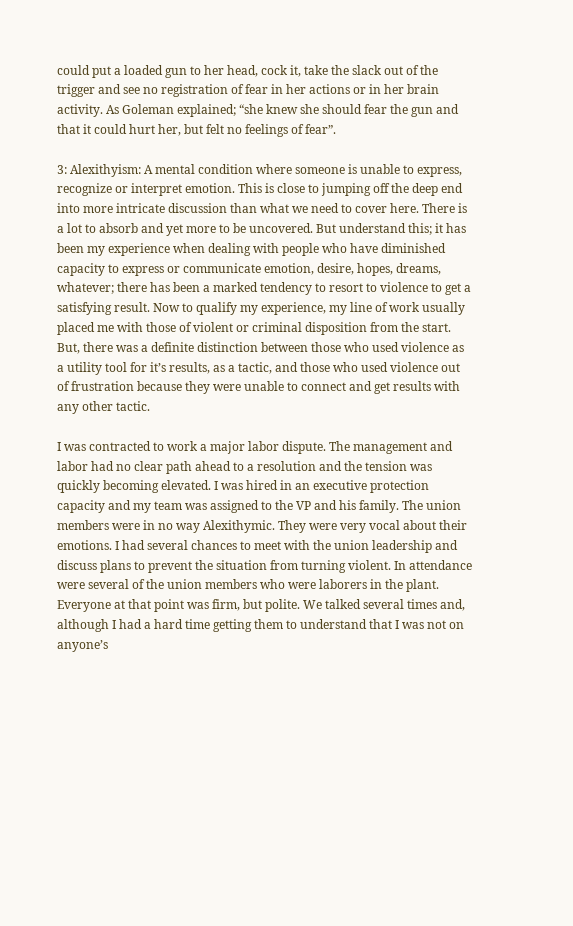could put a loaded gun to her head, cock it, take the slack out of the trigger and see no registration of fear in her actions or in her brain activity. As Goleman explained; “she knew she should fear the gun and that it could hurt her, but felt no feelings of fear”.

3: Alexithyism: A mental condition where someone is unable to express, recognize or interpret emotion. This is close to jumping off the deep end into more intricate discussion than what we need to cover here. There is a lot to absorb and yet more to be uncovered. But understand this; it has been my experience when dealing with people who have diminished capacity to express or communicate emotion, desire, hopes, dreams, whatever; there has been a marked tendency to resort to violence to get a satisfying result. Now to qualify my experience, my line of work usually placed me with those of violent or criminal disposition from the start. But, there was a definite distinction between those who used violence as a utility tool for it’s results, as a tactic, and those who used violence out of frustration because they were unable to connect and get results with any other tactic.

I was contracted to work a major labor dispute. The management and labor had no clear path ahead to a resolution and the tension was quickly becoming elevated. I was hired in an executive protection capacity and my team was assigned to the VP and his family. The union members were in no way Alexithymic. They were very vocal about their emotions. I had several chances to meet with the union leadership and discuss plans to prevent the situation from turning violent. In attendance were several of the union members who were laborers in the plant. Everyone at that point was firm, but polite. We talked several times and, although I had a hard time getting them to understand that I was not on anyone’s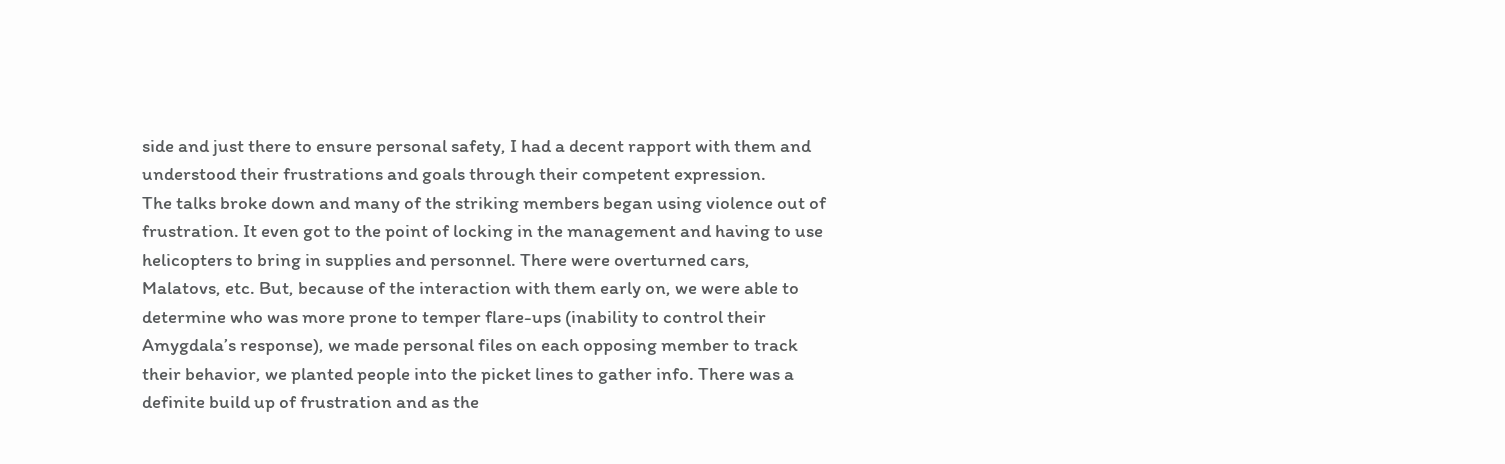side and just there to ensure personal safety, I had a decent rapport with them and understood their frustrations and goals through their competent expression.
The talks broke down and many of the striking members began using violence out of frustration. It even got to the point of locking in the management and having to use helicopters to bring in supplies and personnel. There were overturned cars, Malatovs, etc. But, because of the interaction with them early on, we were able to determine who was more prone to temper flare-ups (inability to control their Amygdala’s response), we made personal files on each opposing member to track their behavior, we planted people into the picket lines to gather info. There was a definite build up of frustration and as the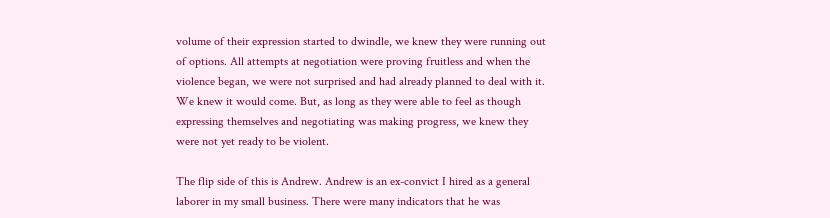volume of their expression started to dwindle, we knew they were running out of options. All attempts at negotiation were proving fruitless and when the violence began, we were not surprised and had already planned to deal with it. We knew it would come. But, as long as they were able to feel as though expressing themselves and negotiating was making progress, we knew they were not yet ready to be violent.

The flip side of this is Andrew. Andrew is an ex-convict I hired as a general laborer in my small business. There were many indicators that he was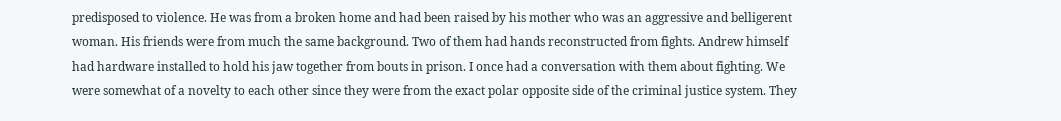predisposed to violence. He was from a broken home and had been raised by his mother who was an aggressive and belligerent woman. His friends were from much the same background. Two of them had hands reconstructed from fights. Andrew himself had hardware installed to hold his jaw together from bouts in prison. I once had a conversation with them about fighting. We were somewhat of a novelty to each other since they were from the exact polar opposite side of the criminal justice system. They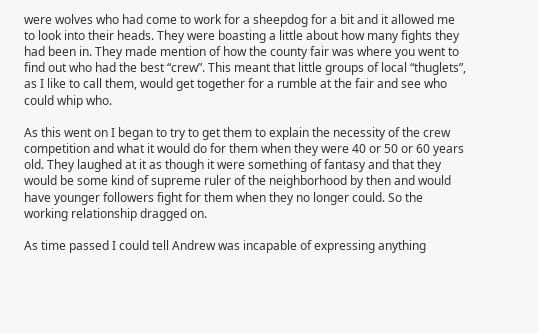were wolves who had come to work for a sheepdog for a bit and it allowed me to look into their heads. They were boasting a little about how many fights they had been in. They made mention of how the county fair was where you went to find out who had the best “crew”. This meant that little groups of local “thuglets”, as I like to call them, would get together for a rumble at the fair and see who could whip who.

As this went on I began to try to get them to explain the necessity of the crew competition and what it would do for them when they were 40 or 50 or 60 years old. They laughed at it as though it were something of fantasy and that they would be some kind of supreme ruler of the neighborhood by then and would have younger followers fight for them when they no longer could. So the working relationship dragged on.

As time passed I could tell Andrew was incapable of expressing anything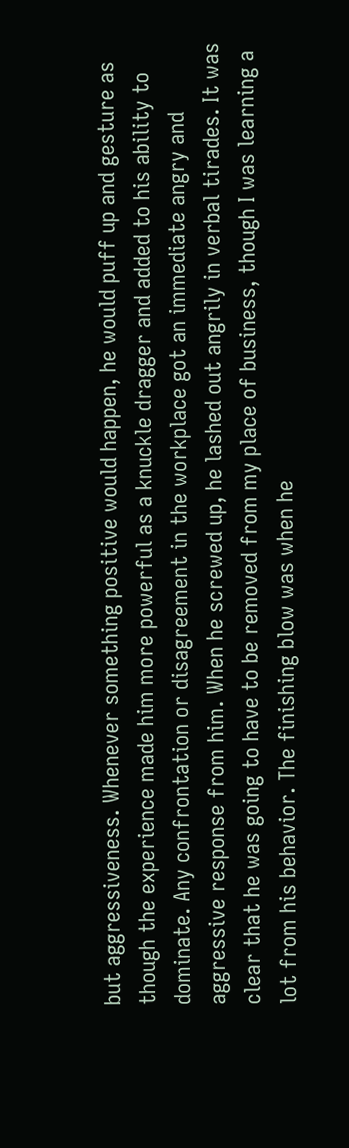but aggressiveness. Whenever something positive would happen, he would puff up and gesture as though the experience made him more powerful as a knuckle dragger and added to his ability to dominate. Any confrontation or disagreement in the workplace got an immediate angry and aggressive response from him. When he screwed up, he lashed out angrily in verbal tirades. It was clear that he was going to have to be removed from my place of business, though I was learning a lot from his behavior. The finishing blow was when he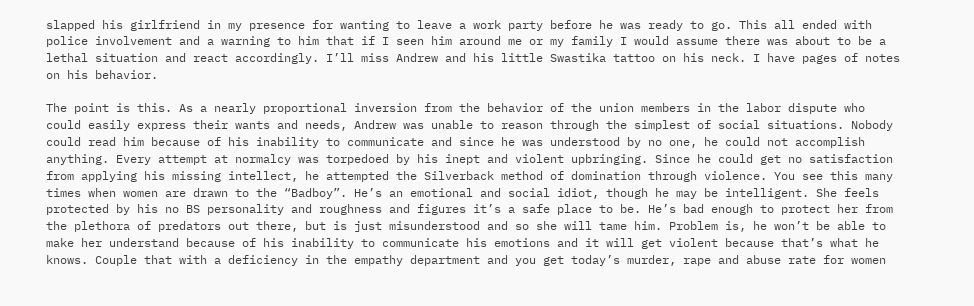slapped his girlfriend in my presence for wanting to leave a work party before he was ready to go. This all ended with police involvement and a warning to him that if I seen him around me or my family I would assume there was about to be a lethal situation and react accordingly. I’ll miss Andrew and his little Swastika tattoo on his neck. I have pages of notes on his behavior.

The point is this. As a nearly proportional inversion from the behavior of the union members in the labor dispute who could easily express their wants and needs, Andrew was unable to reason through the simplest of social situations. Nobody could read him because of his inability to communicate and since he was understood by no one, he could not accomplish anything. Every attempt at normalcy was torpedoed by his inept and violent upbringing. Since he could get no satisfaction from applying his missing intellect, he attempted the Silverback method of domination through violence. You see this many times when women are drawn to the “Badboy”. He’s an emotional and social idiot, though he may be intelligent. She feels protected by his no BS personality and roughness and figures it’s a safe place to be. He’s bad enough to protect her from the plethora of predators out there, but is just misunderstood and so she will tame him. Problem is, he won’t be able to make her understand because of his inability to communicate his emotions and it will get violent because that’s what he knows. Couple that with a deficiency in the empathy department and you get today’s murder, rape and abuse rate for women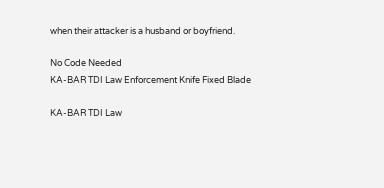when their attacker is a husband or boyfriend.

No Code Needed
KA-BAR TDI Law Enforcement Knife Fixed Blade

KA-BAR TDI Law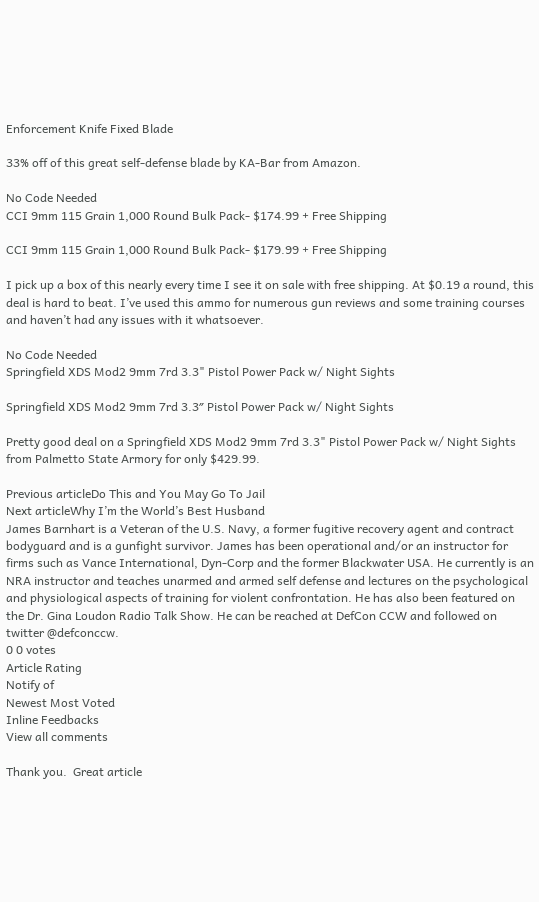Enforcement Knife Fixed Blade

33% off of this great self-defense blade by KA-Bar from Amazon.

No Code Needed
CCI 9mm 115 Grain 1,000 Round Bulk Pack- $174.99 + Free Shipping

CCI 9mm 115 Grain 1,000 Round Bulk Pack- $179.99 + Free Shipping

I pick up a box of this nearly every time I see it on sale with free shipping. At $0.19 a round, this deal is hard to beat. I’ve used this ammo for numerous gun reviews and some training courses and haven’t had any issues with it whatsoever.

No Code Needed
Springfield XDS Mod2 9mm 7rd 3.3" Pistol Power Pack w/ Night Sights

Springfield XDS Mod2 9mm 7rd 3.3″ Pistol Power Pack w/ Night Sights

Pretty good deal on a Springfield XDS Mod2 9mm 7rd 3.3" Pistol Power Pack w/ Night Sights from Palmetto State Armory for only $429.99.

Previous articleDo This and You May Go To Jail
Next articleWhy I’m the World’s Best Husband
James Barnhart is a Veteran of the U.S. Navy, a former fugitive recovery agent and contract bodyguard and is a gunfight survivor. James has been operational and/or an instructor for firms such as Vance International, Dyn-Corp and the former Blackwater USA. He currently is an NRA instructor and teaches unarmed and armed self defense and lectures on the psychological and physiological aspects of training for violent confrontation. He has also been featured on the Dr. Gina Loudon Radio Talk Show. He can be reached at DefCon CCW and followed on twitter @defconccw.
0 0 votes
Article Rating
Notify of
Newest Most Voted
Inline Feedbacks
View all comments

Thank you.  Great article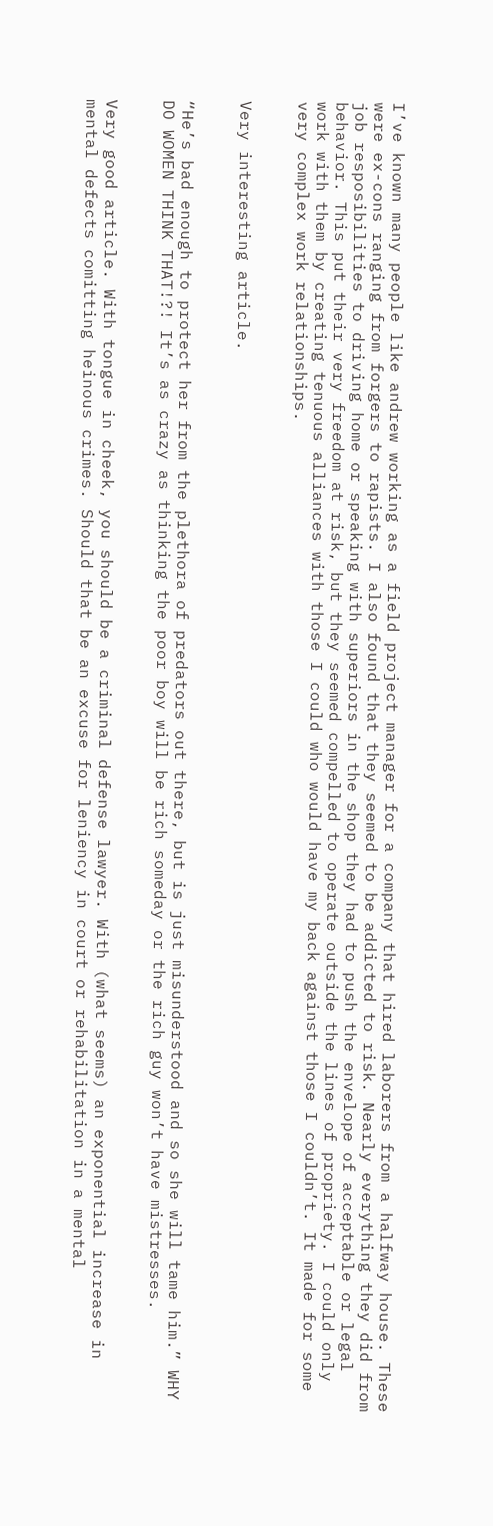I’ve known many people like andrew working as a field project manager for a company that hired laborers from a halfway house. These were ex-cons ranging from forgers to rapists. I also found that they seemed to be addicted to risk. Nearly everything they did from job resposibilities to driving home or speaking with superiors in the shop they had to push the envelope of acceptable or legal behavior. This put their very freedom at risk, but they seemed compelled to operate outside the lines of propriety. I could only work with them by creating tenuous alliances with those I could who would have my back against those I couldn’t. It made for some very complex work relationships.


Very interesting article.


“He’s bad enough to protect her from the plethora of predators out there, but is just misunderstood and so she will tame him.” WHY DO WOMEN THINK THAT!?! It’s as crazy as thinking the poor boy will be rich someday or the rich guy won’t have mistresses.


Very good article. With tongue in cheek, you should be a criminal defense lawyer. With (what seems) an exponential increase in mental defects comitting heinous crimes. Should that be an excuse for leniency in court or rehabilitation in a mental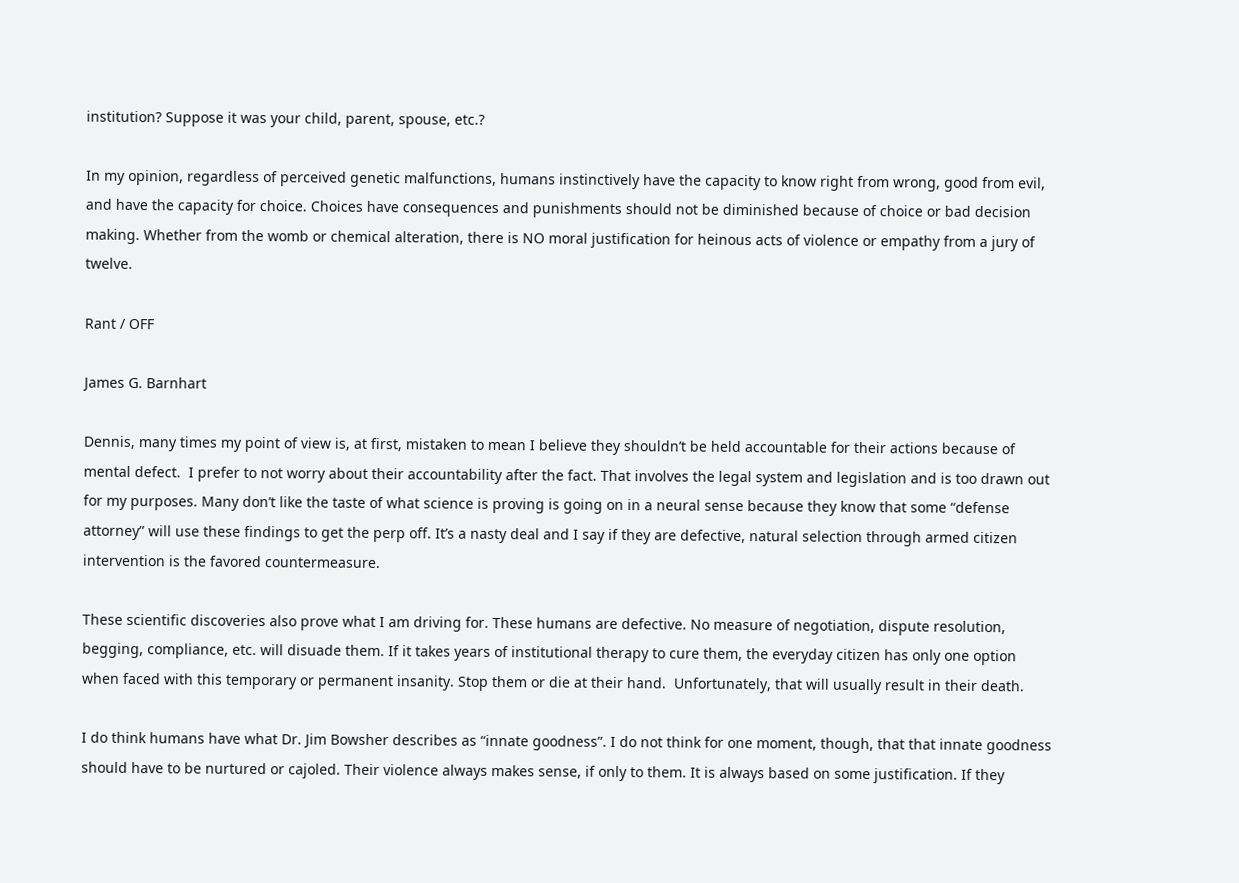institution? Suppose it was your child, parent, spouse, etc.?

In my opinion, regardless of perceived genetic malfunctions, humans instinctively have the capacity to know right from wrong, good from evil, and have the capacity for choice. Choices have consequences and punishments should not be diminished because of choice or bad decision making. Whether from the womb or chemical alteration, there is NO moral justification for heinous acts of violence or empathy from a jury of twelve.

Rant / OFF

James G. Barnhart

Dennis, many times my point of view is, at first, mistaken to mean I believe they shouldn’t be held accountable for their actions because of mental defect.  I prefer to not worry about their accountability after the fact. That involves the legal system and legislation and is too drawn out for my purposes. Many don’t like the taste of what science is proving is going on in a neural sense because they know that some “defense attorney” will use these findings to get the perp off. It’s a nasty deal and I say if they are defective, natural selection through armed citizen intervention is the favored countermeasure.

These scientific discoveries also prove what I am driving for. These humans are defective. No measure of negotiation, dispute resolution, begging, compliance, etc. will disuade them. If it takes years of institutional therapy to cure them, the everyday citizen has only one option when faced with this temporary or permanent insanity. Stop them or die at their hand.  Unfortunately, that will usually result in their death.

I do think humans have what Dr. Jim Bowsher describes as “innate goodness”. I do not think for one moment, though, that that innate goodness should have to be nurtured or cajoled. Their violence always makes sense, if only to them. It is always based on some justification. If they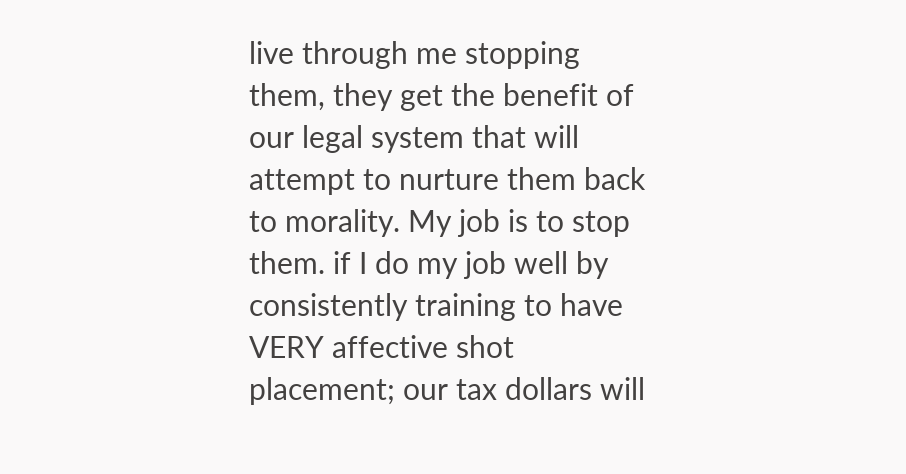live through me stopping them, they get the benefit of our legal system that will attempt to nurture them back to morality. My job is to stop them. if I do my job well by consistently training to have VERY affective shot placement; our tax dollars will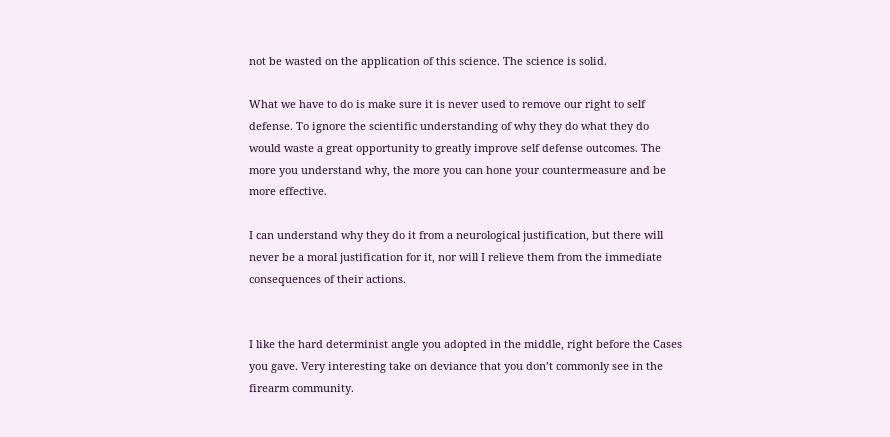not be wasted on the application of this science. The science is solid.

What we have to do is make sure it is never used to remove our right to self defense. To ignore the scientific understanding of why they do what they do would waste a great opportunity to greatly improve self defense outcomes. The more you understand why, the more you can hone your countermeasure and be more effective.

I can understand why they do it from a neurological justification, but there will never be a moral justification for it, nor will I relieve them from the immediate consequences of their actions.


I like the hard determinist angle you adopted in the middle, right before the Cases you gave. Very interesting take on deviance that you don’t commonly see in the firearm community.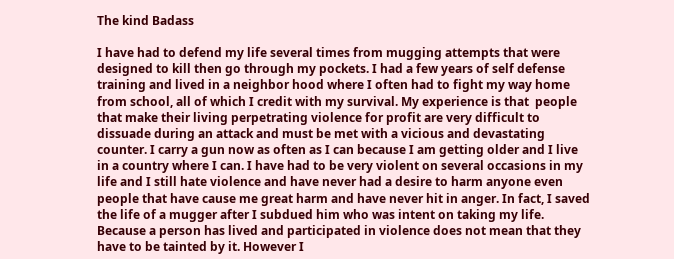The kind Badass

I have had to defend my life several times from mugging attempts that were designed to kill then go through my pockets. I had a few years of self defense training and lived in a neighbor hood where I often had to fight my way home from school, all of which I credit with my survival. My experience is that  people that make their living perpetrating violence for profit are very difficult to dissuade during an attack and must be met with a vicious and devastating counter. I carry a gun now as often as I can because I am getting older and I live in a country where I can. I have had to be very violent on several occasions in my life and I still hate violence and have never had a desire to harm anyone even people that have cause me great harm and have never hit in anger. In fact, I saved the life of a mugger after I subdued him who was intent on taking my life. Because a person has lived and participated in violence does not mean that they have to be tainted by it. However I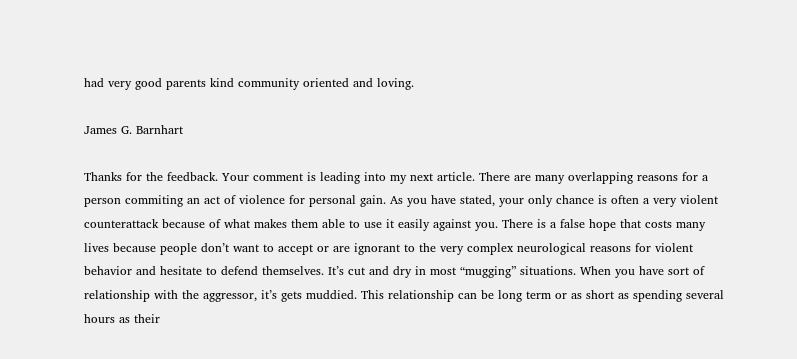had very good parents kind community oriented and loving.

James G. Barnhart

Thanks for the feedback. Your comment is leading into my next article. There are many overlapping reasons for a person commiting an act of violence for personal gain. As you have stated, your only chance is often a very violent counterattack because of what makes them able to use it easily against you. There is a false hope that costs many lives because people don’t want to accept or are ignorant to the very complex neurological reasons for violent behavior and hesitate to defend themselves. It’s cut and dry in most “mugging” situations. When you have sort of relationship with the aggressor, it’s gets muddied. This relationship can be long term or as short as spending several hours as their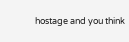hostage and you think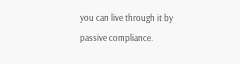you can live through it by passive compliance.